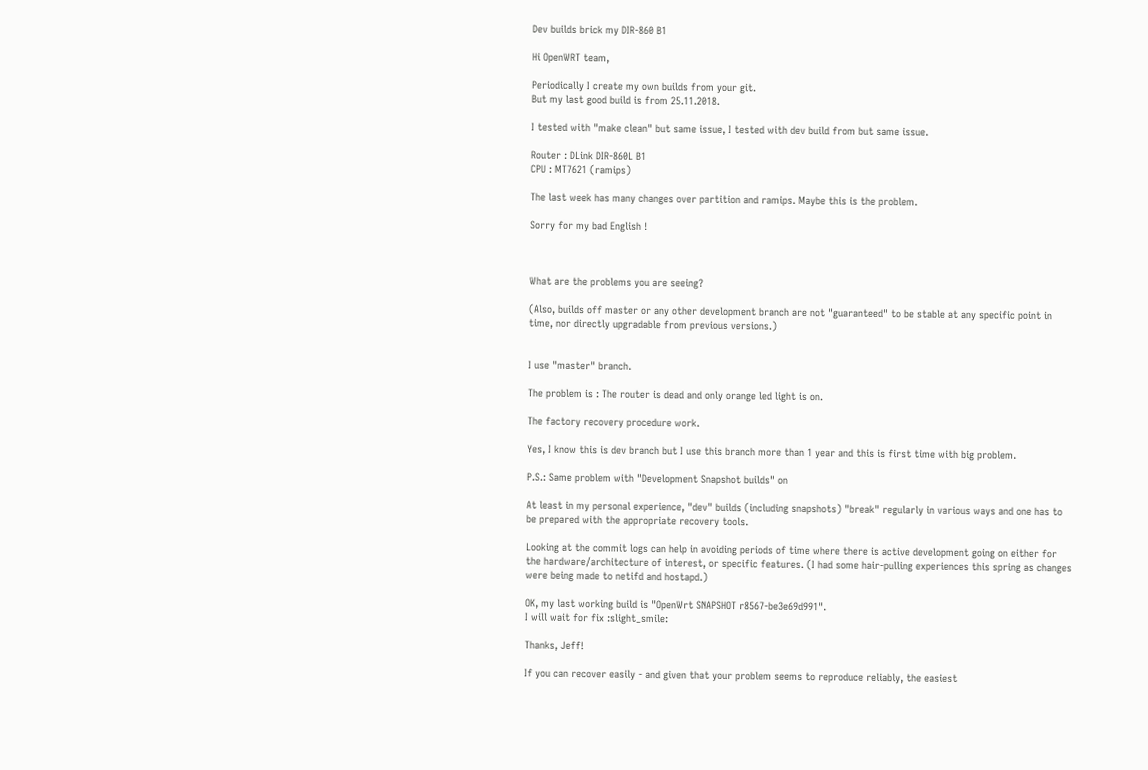Dev builds brick my DIR-860 B1

Hi OpenWRT team,

Periodically I create my own builds from your git.
But my last good build is from 25.11.2018.

I tested with "make clean" but same issue, I tested with dev build from but same issue.

Router : DLink DIR-860L B1
CPU : MT7621 (ramips)

The last week has many changes over partition and ramips. Maybe this is the problem.

Sorry for my bad English !



What are the problems you are seeing?

(Also, builds off master or any other development branch are not "guaranteed" to be stable at any specific point in time, nor directly upgradable from previous versions.)


I use "master" branch.

The problem is : The router is dead and only orange led light is on.

The factory recovery procedure work.

Yes, I know this is dev branch but I use this branch more than 1 year and this is first time with big problem.

P.S.: Same problem with "Development Snapshot builds" on

At least in my personal experience, "dev" builds (including snapshots) "break" regularly in various ways and one has to be prepared with the appropriate recovery tools.

Looking at the commit logs can help in avoiding periods of time where there is active development going on either for the hardware/architecture of interest, or specific features. (I had some hair-pulling experiences this spring as changes were being made to netifd and hostapd.)

OK, my last working build is "OpenWrt SNAPSHOT r8567-be3e69d991".
I will wait for fix :slight_smile:

Thanks, Jeff!

If you can recover easily - and given that your problem seems to reproduce reliably, the easiest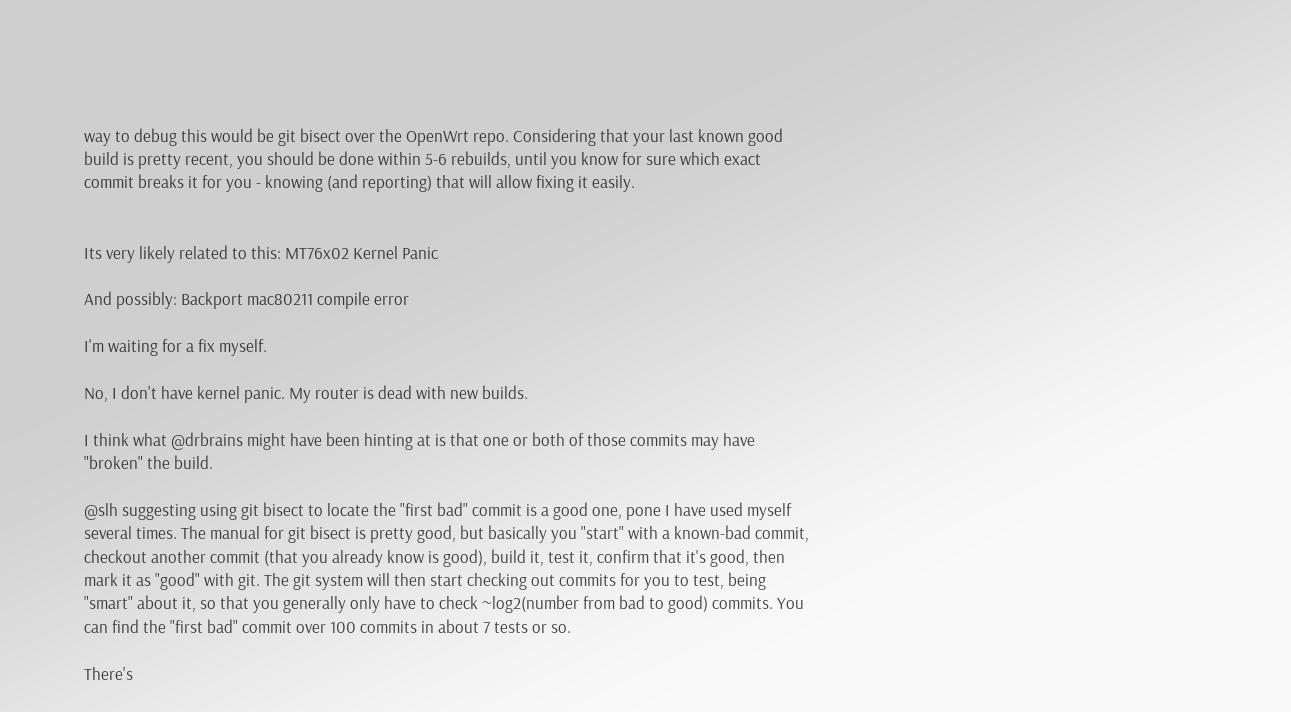way to debug this would be git bisect over the OpenWrt repo. Considering that your last known good build is pretty recent, you should be done within 5-6 rebuilds, until you know for sure which exact commit breaks it for you - knowing (and reporting) that will allow fixing it easily.


Its very likely related to this: MT76x02 Kernel Panic

And possibly: Backport mac80211 compile error

I'm waiting for a fix myself.

No, I don't have kernel panic. My router is dead with new builds.

I think what @drbrains might have been hinting at is that one or both of those commits may have "broken" the build.

@slh suggesting using git bisect to locate the "first bad" commit is a good one, pone I have used myself several times. The manual for git bisect is pretty good, but basically you "start" with a known-bad commit, checkout another commit (that you already know is good), build it, test it, confirm that it's good, then mark it as "good" with git. The git system will then start checking out commits for you to test, being "smart" about it, so that you generally only have to check ~log2(number from bad to good) commits. You can find the "first bad" commit over 100 commits in about 7 tests or so.

There's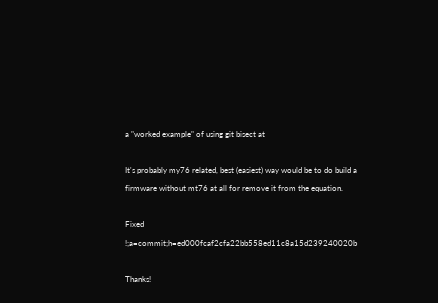a "worked example" of using git bisect at

It's probably my76 related, best (easiest) way would be to do build a firmware without mt76 at all for remove it from the equation.

Fixed !;a=commit;h=ed000fcaf2cfa22bb558ed11c8a15d239240020b

Thanks!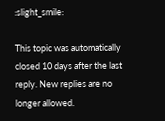:slight_smile:

This topic was automatically closed 10 days after the last reply. New replies are no longer allowed.